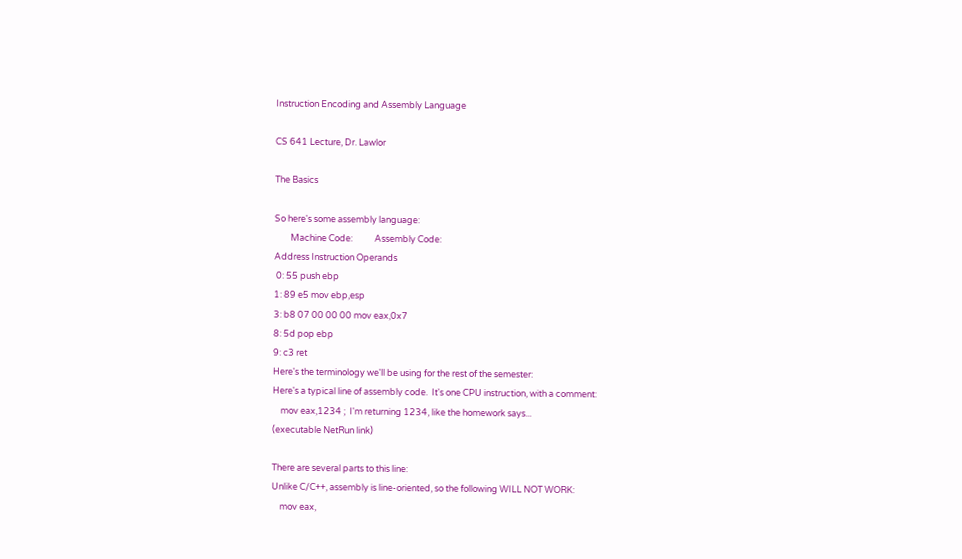Instruction Encoding and Assembly Language

CS 641 Lecture, Dr. Lawlor

The Basics

So here's some assembly language:
        Machine Code:           Assembly Code:
Address Instruction Operands
 0: 55 push ebp
1: 89 e5 mov ebp,esp
3: b8 07 00 00 00 mov eax,0x7
8: 5d pop ebp
9: c3 ret
Here's the terminology we'll be using for the rest of the semester:
Here's a typical line of assembly code.  It's one CPU instruction, with a comment:
    mov eax,1234 ;  I'm returning 1234, like the homework says...
(executable NetRun link)

There are several parts to this line:
Unlike C/C++, assembly is line-oriented, so the following WILL NOT WORK:
    mov eax,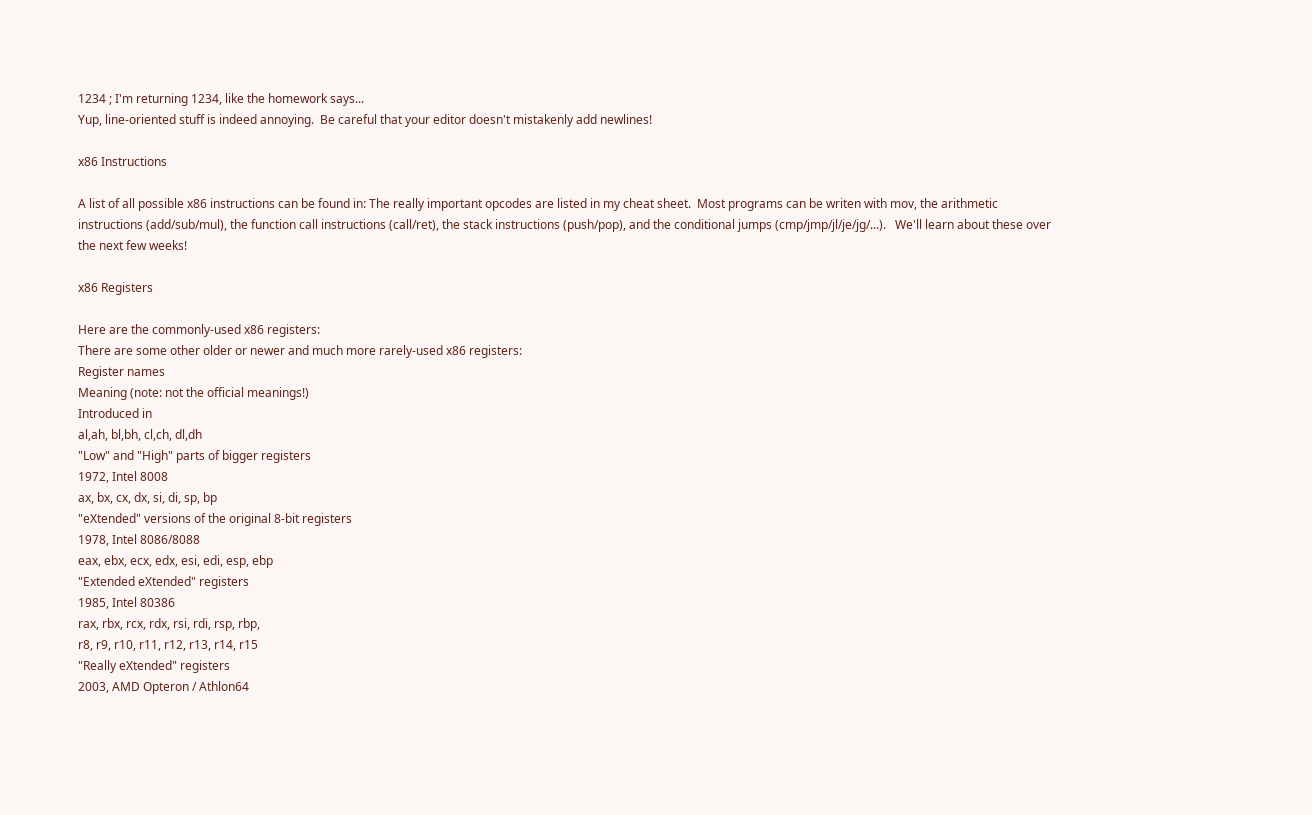1234 ; I'm returning 1234, like the homework says...
Yup, line-oriented stuff is indeed annoying.  Be careful that your editor doesn't mistakenly add newlines!

x86 Instructions

A list of all possible x86 instructions can be found in: The really important opcodes are listed in my cheat sheet.  Most programs can be writen with mov, the arithmetic instructions (add/sub/mul), the function call instructions (call/ret), the stack instructions (push/pop), and the conditional jumps (cmp/jmp/jl/je/jg/...).   We'll learn about these over the next few weeks!

x86 Registers

Here are the commonly-used x86 registers:
There are some other older or newer and much more rarely-used x86 registers:
Register names
Meaning (note: not the official meanings!)
Introduced in
al,ah, bl,bh, cl,ch, dl,dh
"Low" and "High" parts of bigger registers
1972, Intel 8008
ax, bx, cx, dx, si, di, sp, bp
"eXtended" versions of the original 8-bit registers
1978, Intel 8086/8088
eax, ebx, ecx, edx, esi, edi, esp, ebp
"Extended eXtended" registers
1985, Intel 80386
rax, rbx, rcx, rdx, rsi, rdi, rsp, rbp,
r8, r9, r10, r11, r12, r13, r14, r15
"Really eXtended" registers
2003, AMD Opteron / Athlon64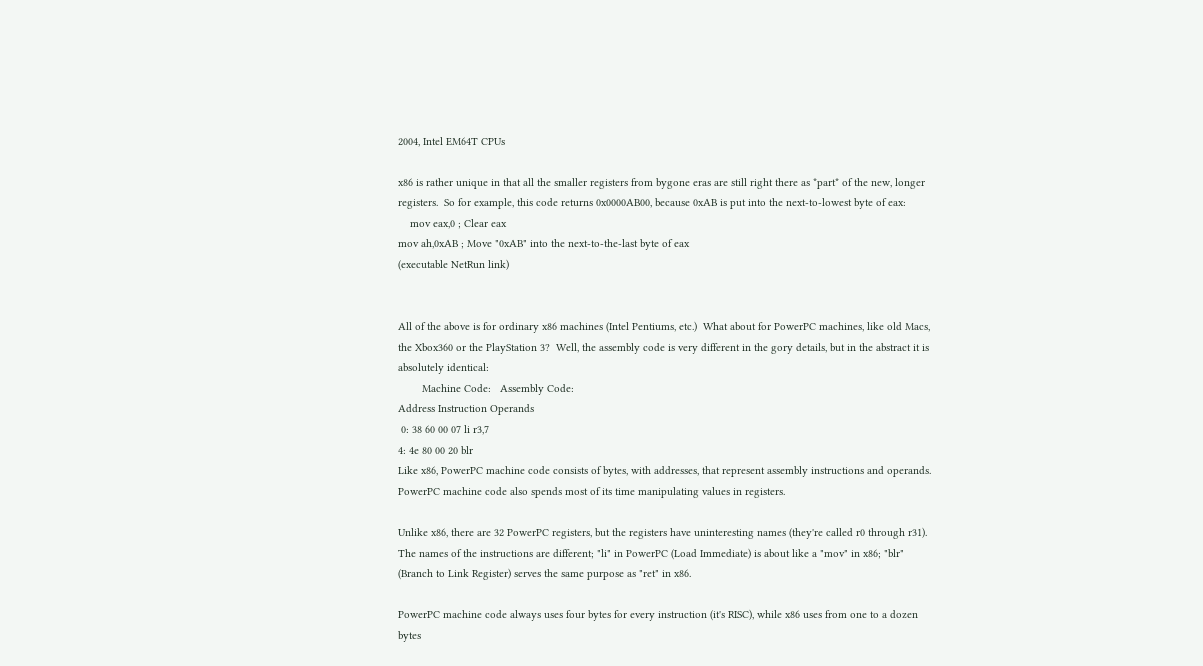2004, Intel EM64T CPUs

x86 is rather unique in that all the smaller registers from bygone eras are still right there as *part* of the new, longer registers.  So for example, this code returns 0x0000AB00, because 0xAB is put into the next-to-lowest byte of eax:
    mov eax,0 ; Clear eax
mov ah,0xAB ; Move "0xAB" into the next-to-the-last byte of eax
(executable NetRun link)


All of the above is for ordinary x86 machines (Intel Pentiums, etc.)  What about for PowerPC machines, like old Macs, the Xbox360 or the PlayStation 3?  Well, the assembly code is very different in the gory details, but in the abstract it is absolutely identical:
        Machine Code:   Assembly Code:
Address Instruction Operands
 0: 38 60 00 07 li r3,7
4: 4e 80 00 20 blr
Like x86, PowerPC machine code consists of bytes, with addresses, that represent assembly instructions and operands.  PowerPC machine code also spends most of its time manipulating values in registers.

Unlike x86, there are 32 PowerPC registers, but the registers have uninteresting names (they're called r0 through r31).  The names of the instructions are different; "li" in PowerPC (Load Immediate) is about like a "mov" in x86; "blr" (Branch to Link Register) serves the same purpose as "ret" in x86.

PowerPC machine code always uses four bytes for every instruction (it's RISC), while x86 uses from one to a dozen bytes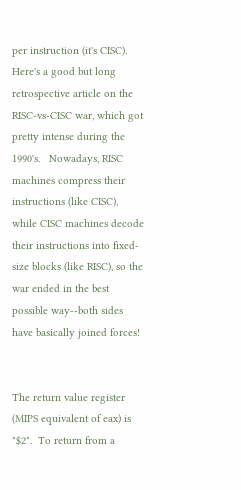per instruction (it's CISC).   Here's a good but long retrospective article on the RISC-vs-CISC war, which got pretty intense during the 1990's.   Nowadays, RISC machines compress their instructions (like CISC), while CISC machines decode their instructions into fixed-size blocks (like RISC), so the war ended in the best possible way--both sides have basically joined forces!


The return value register (MIPS equivalent of eax) is "$2".  To return from a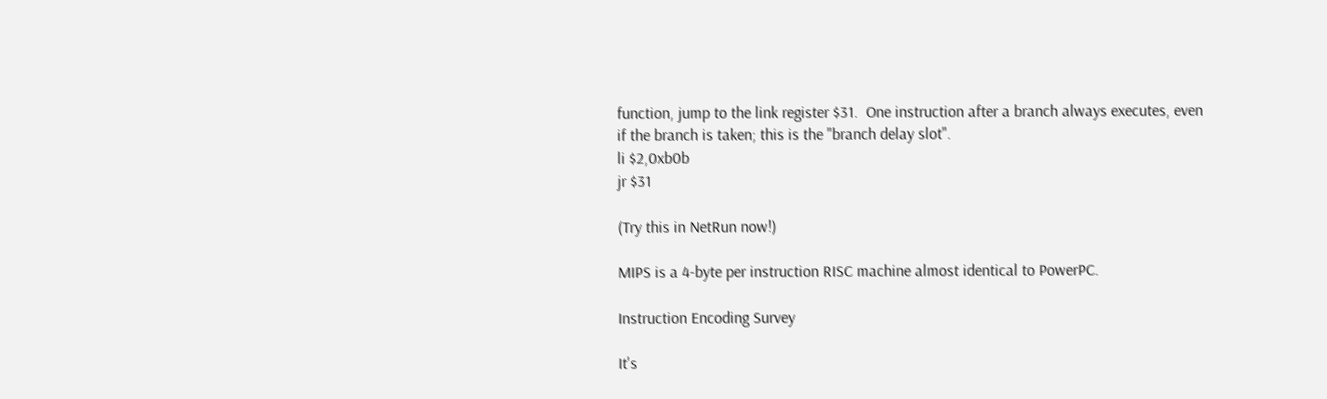function, jump to the link register $31.  One instruction after a branch always executes, even if the branch is taken; this is the "branch delay slot".
li $2,0xb0b
jr $31

(Try this in NetRun now!)

MIPS is a 4-byte per instruction RISC machine almost identical to PowerPC.

Instruction Encoding Survey

It's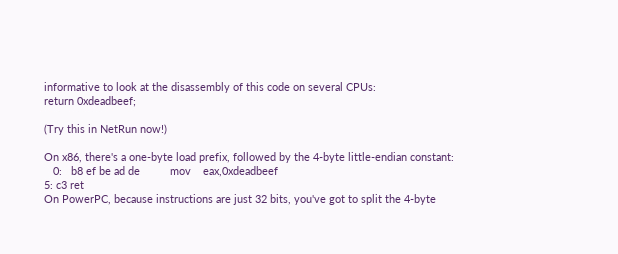informative to look at the disassembly of this code on several CPUs:
return 0xdeadbeef;

(Try this in NetRun now!)

On x86, there's a one-byte load prefix, followed by the 4-byte little-endian constant:
   0:   b8 ef be ad de          mov    eax,0xdeadbeef
5: c3 ret
On PowerPC, because instructions are just 32 bits, you've got to split the 4-byte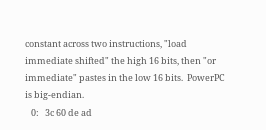constant across two instructions, "load immediate shifted" the high 16 bits, then "or immediate" pastes in the low 16 bits.  PowerPC is big-endian.
   0:   3c 60 de ad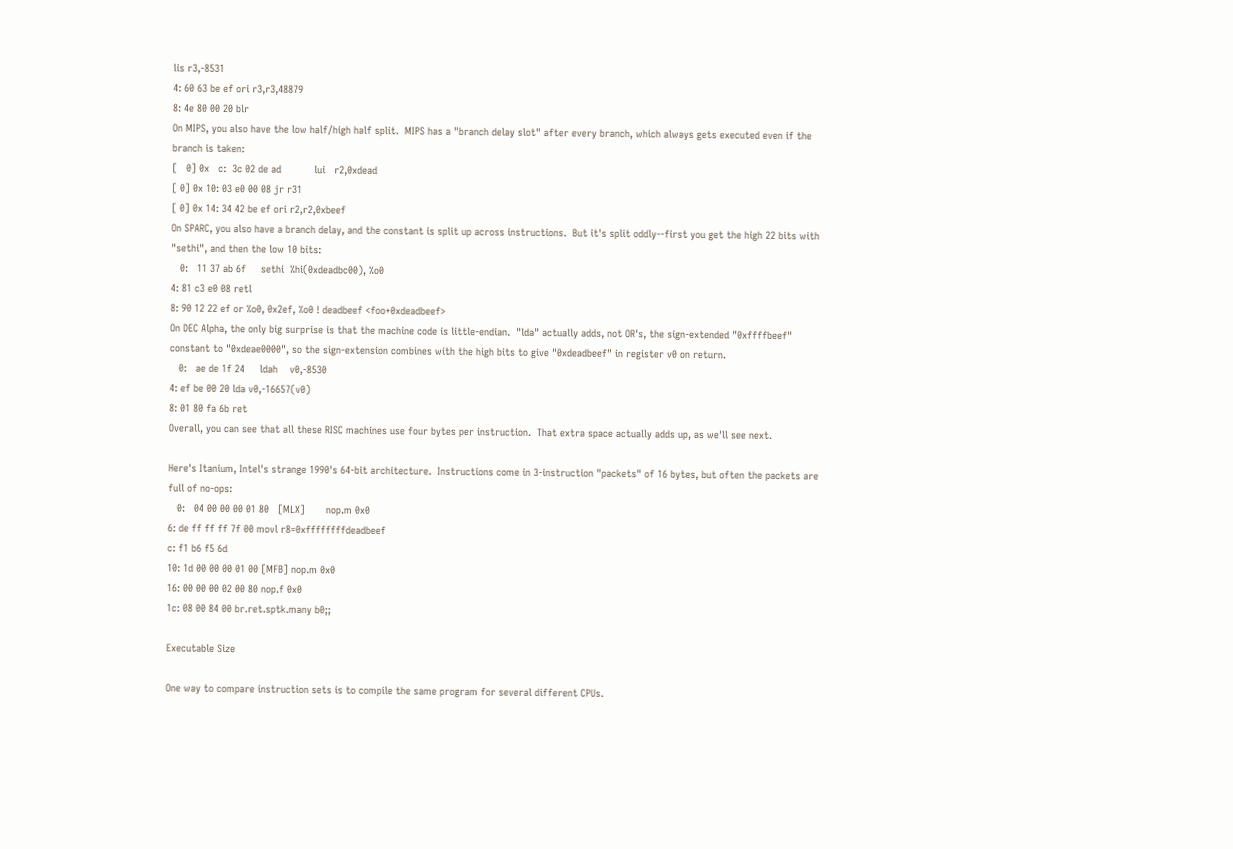lis r3,-8531
4: 60 63 be ef ori r3,r3,48879
8: 4e 80 00 20 blr
On MIPS, you also have the low half/high half split.  MIPS has a "branch delay slot" after every branch, which always gets executed even if the branch is taken:
[   0] 0x   c:  3c 02 de ad           lui   r2,0xdead
[ 0] 0x 10: 03 e0 00 08 jr r31
[ 0] 0x 14: 34 42 be ef ori r2,r2,0xbeef
On SPARC, you also have a branch delay, and the constant is split up across instructions.  But it's split oddly--first you get the high 22 bits with "sethi", and then the low 10 bits:
   0:   11 37 ab 6f     sethi  %hi(0xdeadbc00), %o0
4: 81 c3 e0 08 retl
8: 90 12 22 ef or %o0, 0x2ef, %o0 ! deadbeef <foo+0xdeadbeef>
On DEC Alpha, the only big surprise is that the machine code is little-endian.  "lda" actually adds, not OR's, the sign-extended "0xffffbeef" constant to "0xdeae0000", so the sign-extension combines with the high bits to give "0xdeadbeef" in register v0 on return.
   0:   ae de 1f 24     ldah    v0,-8530
4: ef be 00 20 lda v0,-16657(v0)
8: 01 80 fa 6b ret
Overall, you can see that all these RISC machines use four bytes per instruction.  That extra space actually adds up, as we'll see next.

Here's Itanium, Intel's strange 1990's 64-bit architecture.  Instructions come in 3-instruction "packets" of 16 bytes, but often the packets are full of no-ops:
   0:   04 00 00 00 01 80   [MLX]       nop.m 0x0
6: de ff ff ff 7f 00 movl r8=0xffffffffdeadbeef
c: f1 b6 f5 6d
10: 1d 00 00 00 01 00 [MFB] nop.m 0x0
16: 00 00 00 02 00 80 nop.f 0x0
1c: 08 00 84 00 br.ret.sptk.many b0;;

Executable Size

One way to compare instruction sets is to compile the same program for several different CPUs.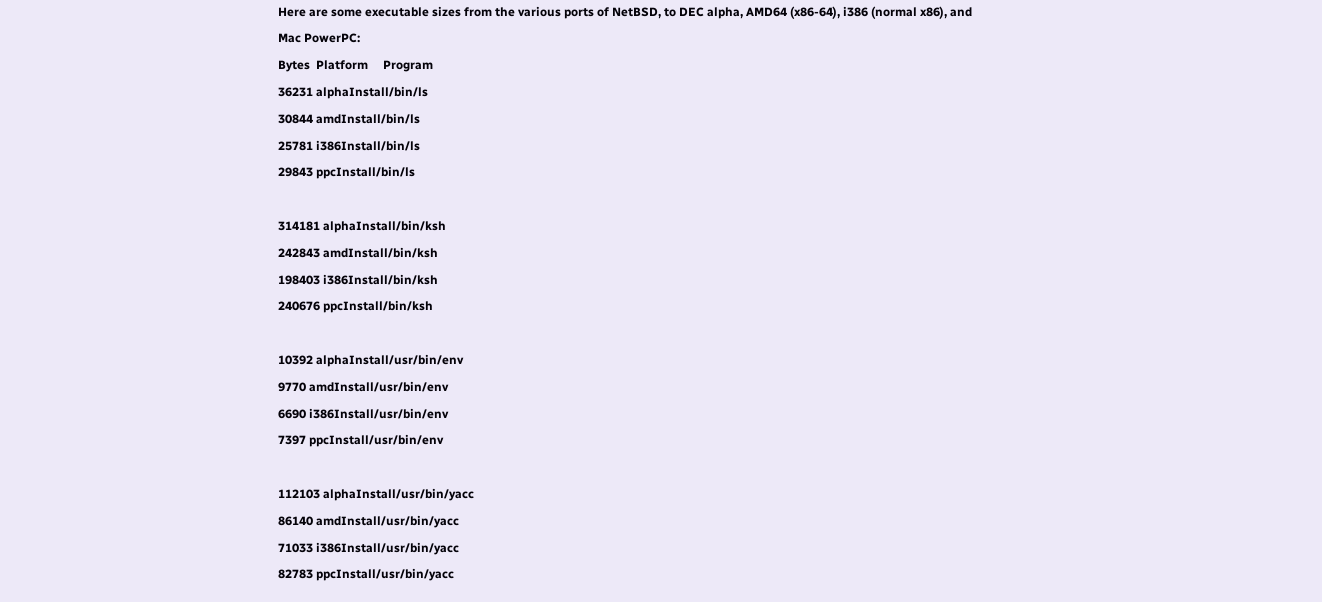Here are some executable sizes from the various ports of NetBSD, to DEC alpha, AMD64 (x86-64), i386 (normal x86), and Mac PowerPC:
Bytes  Platform     Program
36231 alphaInstall/bin/ls
30844 amdInstall/bin/ls
25781 i386Install/bin/ls
29843 ppcInstall/bin/ls

314181 alphaInstall/bin/ksh
242843 amdInstall/bin/ksh
198403 i386Install/bin/ksh
240676 ppcInstall/bin/ksh

10392 alphaInstall/usr/bin/env
9770 amdInstall/usr/bin/env
6690 i386Install/usr/bin/env
7397 ppcInstall/usr/bin/env

112103 alphaInstall/usr/bin/yacc
86140 amdInstall/usr/bin/yacc
71033 i386Install/usr/bin/yacc
82783 ppcInstall/usr/bin/yacc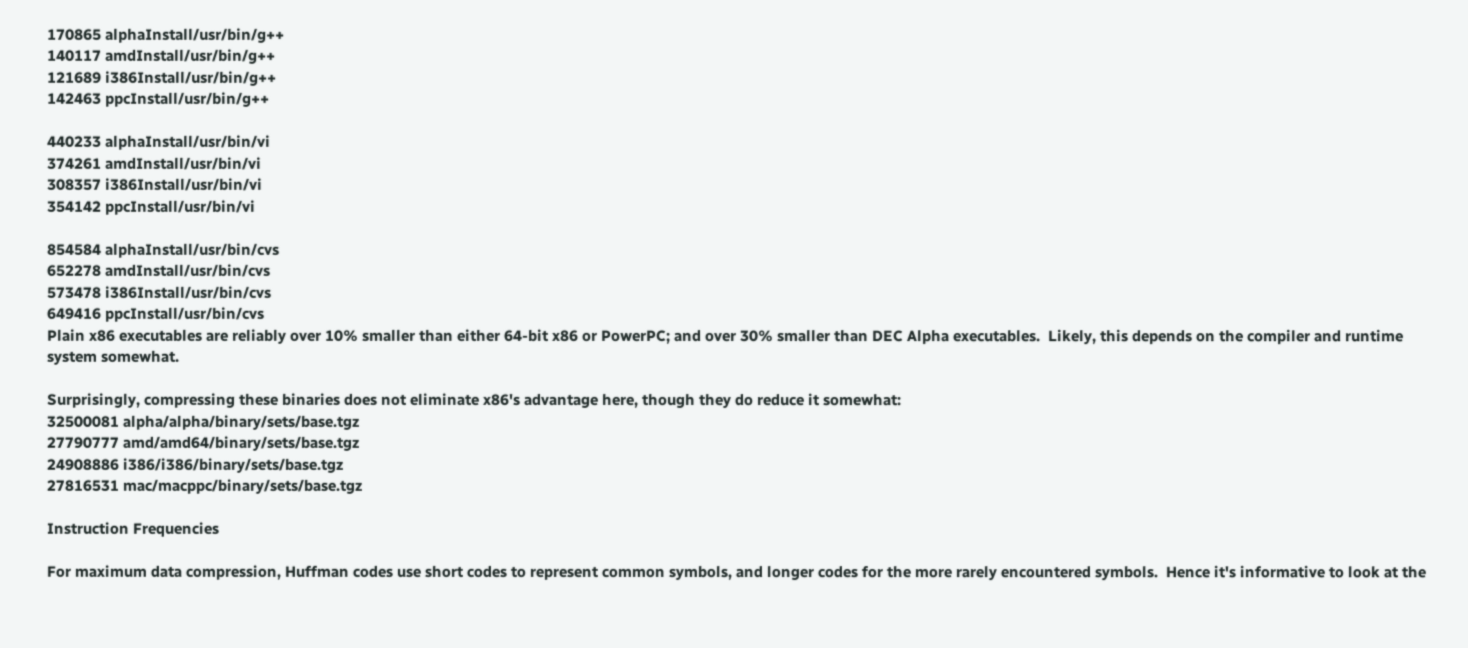170865 alphaInstall/usr/bin/g++
140117 amdInstall/usr/bin/g++
121689 i386Install/usr/bin/g++
142463 ppcInstall/usr/bin/g++

440233 alphaInstall/usr/bin/vi
374261 amdInstall/usr/bin/vi
308357 i386Install/usr/bin/vi
354142 ppcInstall/usr/bin/vi

854584 alphaInstall/usr/bin/cvs
652278 amdInstall/usr/bin/cvs
573478 i386Install/usr/bin/cvs
649416 ppcInstall/usr/bin/cvs
Plain x86 executables are reliably over 10% smaller than either 64-bit x86 or PowerPC; and over 30% smaller than DEC Alpha executables.  Likely, this depends on the compiler and runtime system somewhat.

Surprisingly, compressing these binaries does not eliminate x86's advantage here, though they do reduce it somewhat:
32500081 alpha/alpha/binary/sets/base.tgz
27790777 amd/amd64/binary/sets/base.tgz
24908886 i386/i386/binary/sets/base.tgz
27816531 mac/macppc/binary/sets/base.tgz

Instruction Frequencies

For maximum data compression, Huffman codes use short codes to represent common symbols, and longer codes for the more rarely encountered symbols.  Hence it's informative to look at the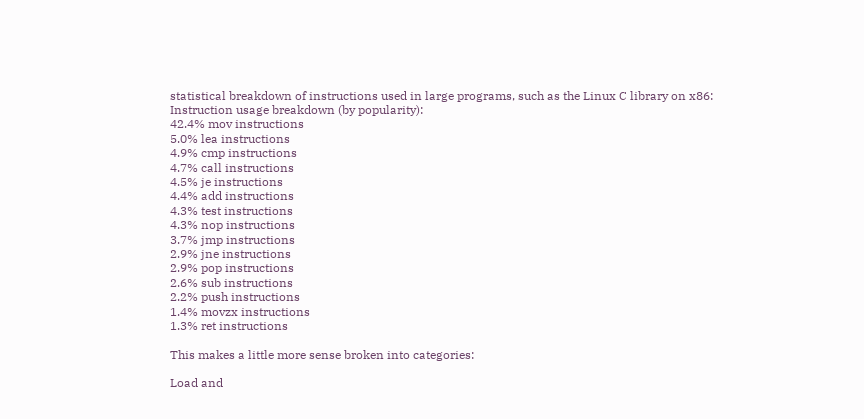statistical breakdown of instructions used in large programs, such as the Linux C library on x86:
Instruction usage breakdown (by popularity):
42.4% mov instructions
5.0% lea instructions
4.9% cmp instructions
4.7% call instructions
4.5% je instructions
4.4% add instructions
4.3% test instructions
4.3% nop instructions
3.7% jmp instructions
2.9% jne instructions
2.9% pop instructions
2.6% sub instructions
2.2% push instructions
1.4% movzx instructions
1.3% ret instructions

This makes a little more sense broken into categories:

Load and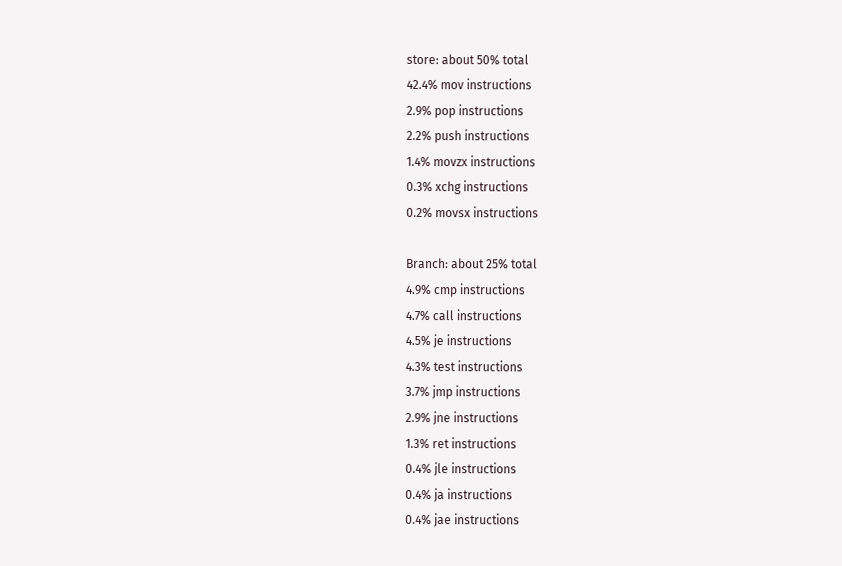store: about 50% total
42.4% mov instructions
2.9% pop instructions
2.2% push instructions
1.4% movzx instructions
0.3% xchg instructions
0.2% movsx instructions

Branch: about 25% total
4.9% cmp instructions
4.7% call instructions
4.5% je instructions
4.3% test instructions
3.7% jmp instructions
2.9% jne instructions
1.3% ret instructions
0.4% jle instructions
0.4% ja instructions
0.4% jae instructions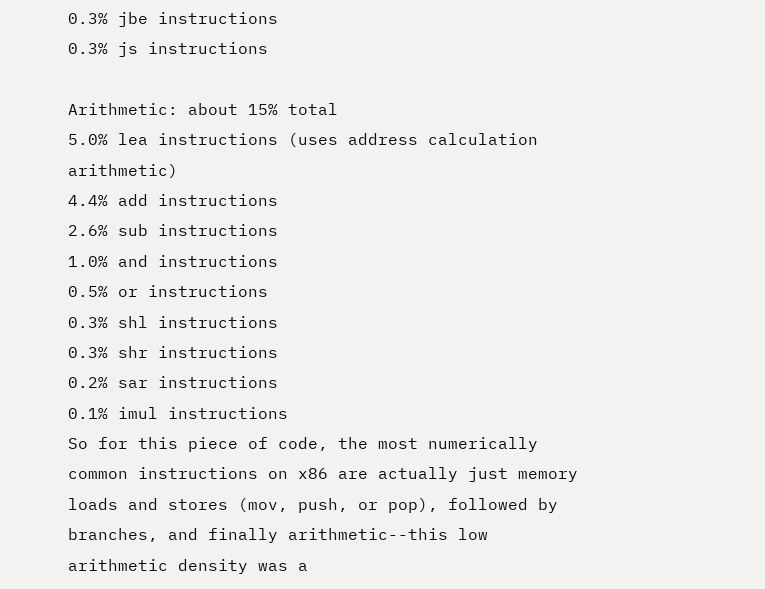0.3% jbe instructions
0.3% js instructions

Arithmetic: about 15% total
5.0% lea instructions (uses address calculation arithmetic)
4.4% add instructions
2.6% sub instructions
1.0% and instructions
0.5% or instructions
0.3% shl instructions
0.3% shr instructions
0.2% sar instructions
0.1% imul instructions
So for this piece of code, the most numerically common instructions on x86 are actually just memory loads and stores (mov, push, or pop), followed by branches, and finally arithmetic--this low arithmetic density was a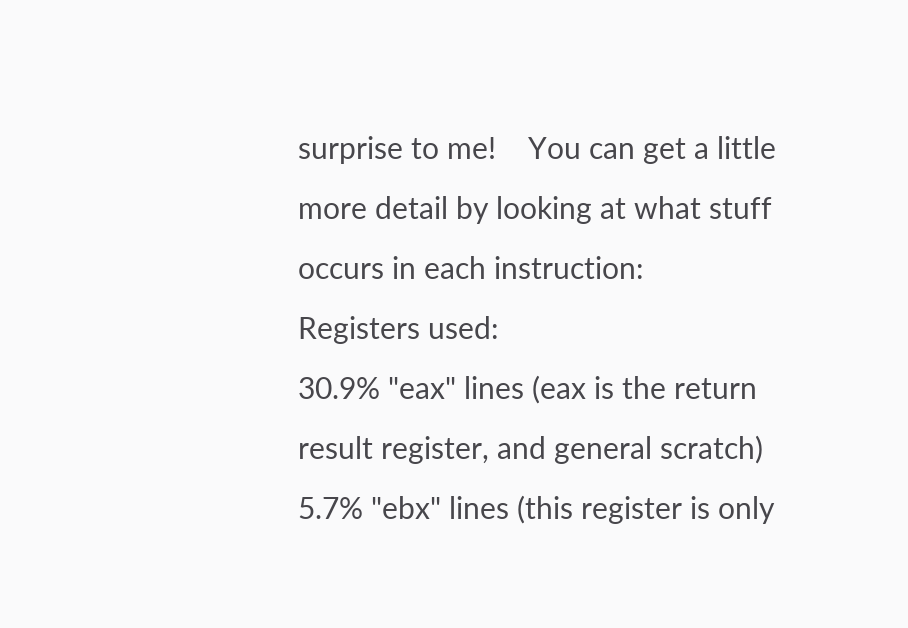surprise to me!    You can get a little more detail by looking at what stuff occurs in each instruction:
Registers used:
30.9% "eax" lines (eax is the return result register, and general scratch)
5.7% "ebx" lines (this register is only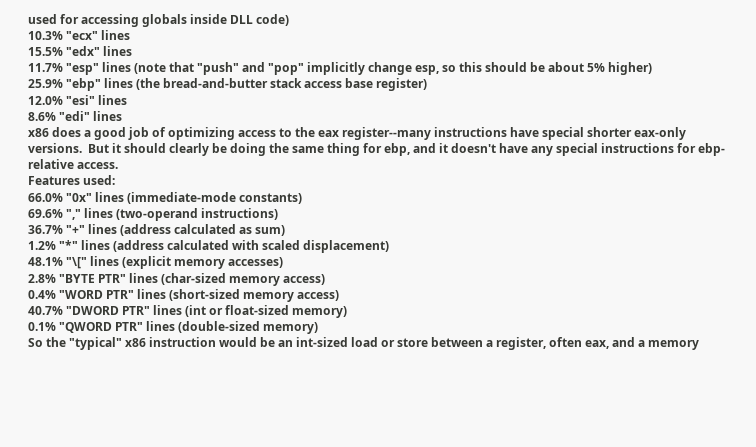used for accessing globals inside DLL code)
10.3% "ecx" lines
15.5% "edx" lines
11.7% "esp" lines (note that "push" and "pop" implicitly change esp, so this should be about 5% higher)
25.9% "ebp" lines (the bread-and-butter stack access base register)
12.0% "esi" lines
8.6% "edi" lines
x86 does a good job of optimizing access to the eax register--many instructions have special shorter eax-only versions.  But it should clearly be doing the same thing for ebp, and it doesn't have any special instructions for ebp-relative access.
Features used:
66.0% "0x" lines (immediate-mode constants)
69.6% "," lines (two-operand instructions)
36.7% "+" lines (address calculated as sum)
1.2% "*" lines (address calculated with scaled displacement)
48.1% "\[" lines (explicit memory accesses)
2.8% "BYTE PTR" lines (char-sized memory access)
0.4% "WORD PTR" lines (short-sized memory access)
40.7% "DWORD PTR" lines (int or float-sized memory)
0.1% "QWORD PTR" lines (double-sized memory)
So the "typical" x86 instruction would be an int-sized load or store between a register, often eax, and a memory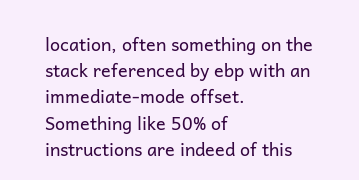location, often something on the stack referenced by ebp with an immediate-mode offset.  Something like 50% of instructions are indeed of this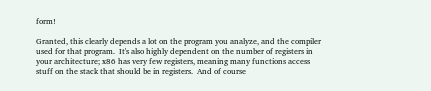form!

Granted, this clearly depends a lot on the program you analyze, and the compiler used for that program.  It's also highly dependent on the number of registers in your architecture; x86 has very few registers, meaning many functions access stuff on the stack that should be in registers.  And of course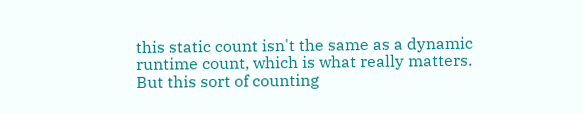this static count isn't the same as a dynamic runtime count, which is what really matters.   But this sort of counting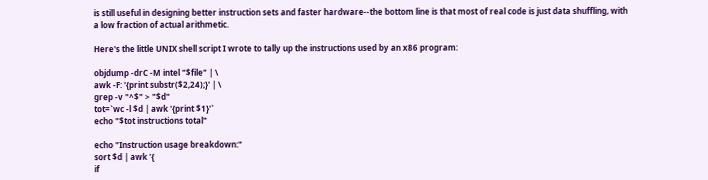is still useful in designing better instruction sets and faster hardware--the bottom line is that most of real code is just data shuffling, with a low fraction of actual arithmetic.

Here's the little UNIX shell script I wrote to tally up the instructions used by an x86 program:

objdump -drC -M intel "$file" | \
awk -F: '{print substr($2,24);}' | \
grep -v "^$" > "$d"
tot=`wc -l $d | awk '{print $1}'`
echo "$tot instructions total"

echo "Instruction usage breakdown:"
sort $d | awk '{
if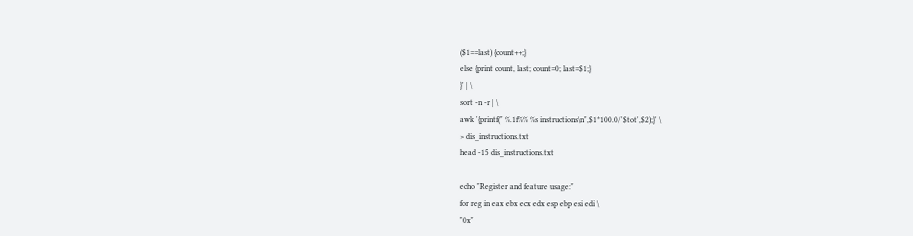($1==last) {count++;}
else {print count, last; count=0; last=$1;}
}' | \
sort -n -r | \
awk '{printf(" %.1f%% %s instructions\n",$1*100.0/'$tot',$2);}' \
> dis_instructions.txt
head -15 dis_instructions.txt

echo "Register and feature usage:"
for reg in eax ebx ecx edx esp ebp esi edi \
"0x"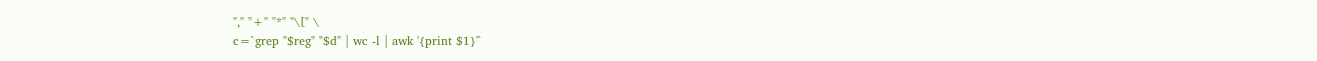"," "+" "*" "\[" \
c=`grep "$reg" "$d" | wc -l | awk '{print $1}'`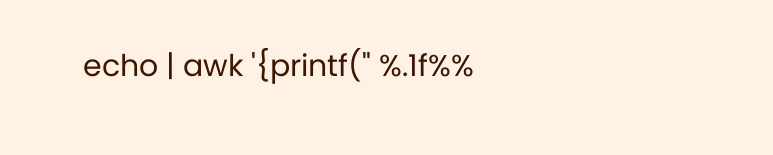echo | awk '{printf(" %.1f%%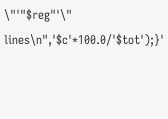\"'"$reg"'\" lines\n",'$c'*100.0/'$tot');}'